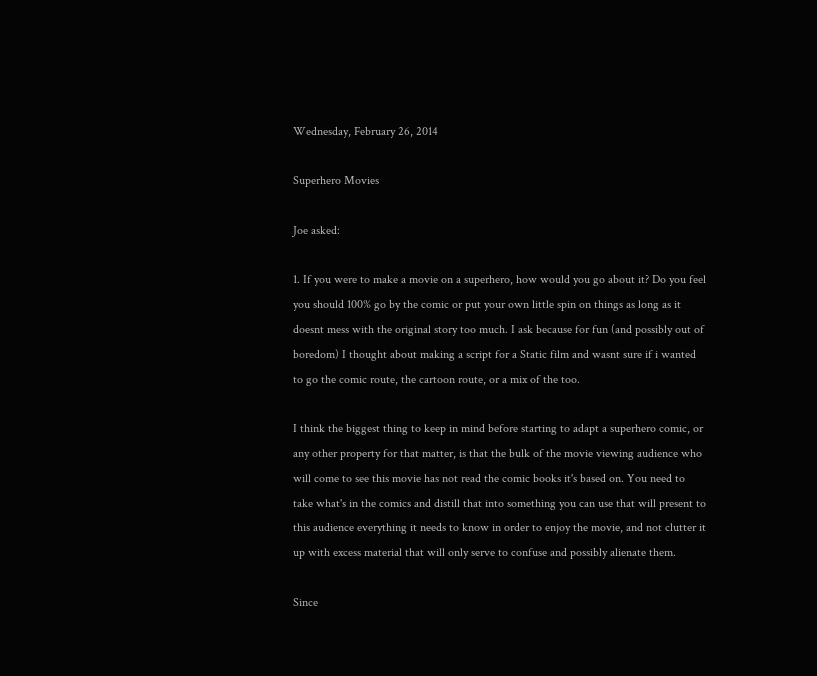Wednesday, February 26, 2014

Superhero Movies

Joe asked:

1. If you were to make a movie on a superhero, how would you go about it? Do you feel you should 100% go by the comic or put your own little spin on things as long as it doesnt mess with the original story too much. I ask because for fun (and possibly out of boredom) I thought about making a script for a Static film and wasnt sure if i wanted to go the comic route, the cartoon route, or a mix of the too.

I think the biggest thing to keep in mind before starting to adapt a superhero comic, or any other property for that matter, is that the bulk of the movie viewing audience who will come to see this movie has not read the comic books it's based on. You need to take what's in the comics and distill that into something you can use that will present to this audience everything it needs to know in order to enjoy the movie, and not clutter it up with excess material that will only serve to confuse and possibly alienate them.

Since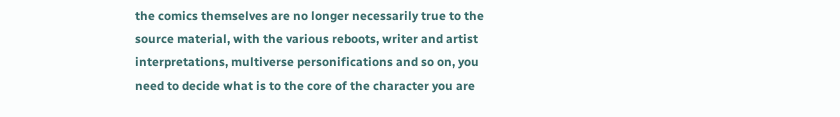the comics themselves are no longer necessarily true to the source material, with the various reboots, writer and artist interpretations, multiverse personifications and so on, you need to decide what is to the core of the character you are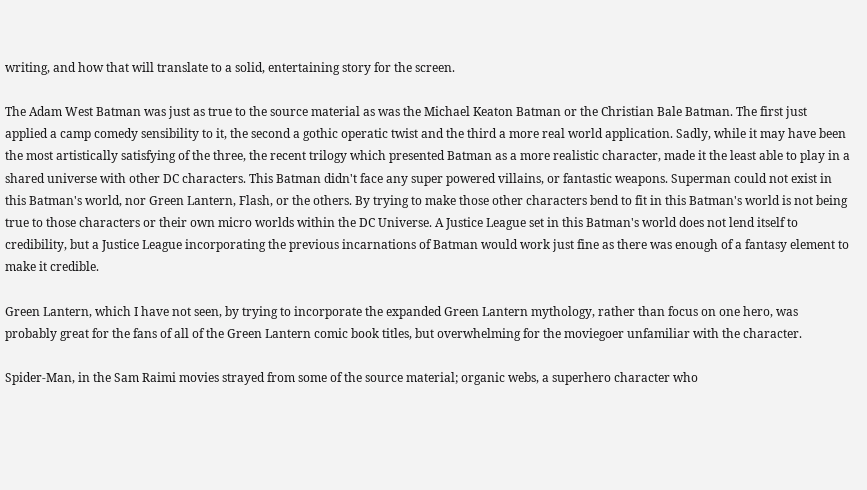writing, and how that will translate to a solid, entertaining story for the screen.

The Adam West Batman was just as true to the source material as was the Michael Keaton Batman or the Christian Bale Batman. The first just applied a camp comedy sensibility to it, the second a gothic operatic twist and the third a more real world application. Sadly, while it may have been the most artistically satisfying of the three, the recent trilogy which presented Batman as a more realistic character, made it the least able to play in a shared universe with other DC characters. This Batman didn't face any super powered villains, or fantastic weapons. Superman could not exist in this Batman's world, nor Green Lantern, Flash, or the others. By trying to make those other characters bend to fit in this Batman's world is not being true to those characters or their own micro worlds within the DC Universe. A Justice League set in this Batman's world does not lend itself to credibility, but a Justice League incorporating the previous incarnations of Batman would work just fine as there was enough of a fantasy element to make it credible.

Green Lantern, which I have not seen, by trying to incorporate the expanded Green Lantern mythology, rather than focus on one hero, was probably great for the fans of all of the Green Lantern comic book titles, but overwhelming for the moviegoer unfamiliar with the character.

Spider-Man, in the Sam Raimi movies strayed from some of the source material; organic webs, a superhero character who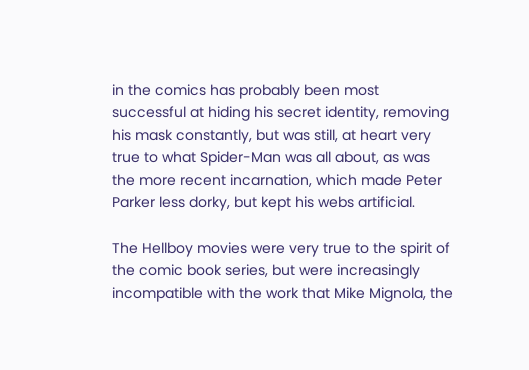in the comics has probably been most successful at hiding his secret identity, removing his mask constantly, but was still, at heart very true to what Spider-Man was all about, as was the more recent incarnation, which made Peter Parker less dorky, but kept his webs artificial.

The Hellboy movies were very true to the spirit of the comic book series, but were increasingly incompatible with the work that Mike Mignola, the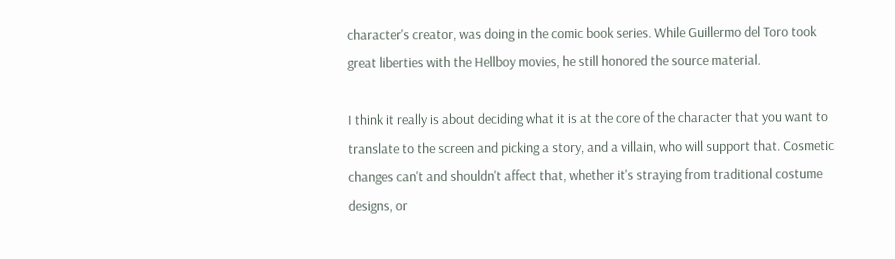character's creator, was doing in the comic book series. While Guillermo del Toro took great liberties with the Hellboy movies, he still honored the source material.

I think it really is about deciding what it is at the core of the character that you want to translate to the screen and picking a story, and a villain, who will support that. Cosmetic changes can't and shouldn't affect that, whether it's straying from traditional costume designs, or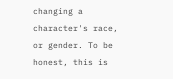changing a character's race, or gender. To be honest, this is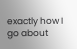exactly how I go about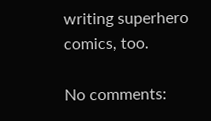writing superhero comics, too.

No comments: